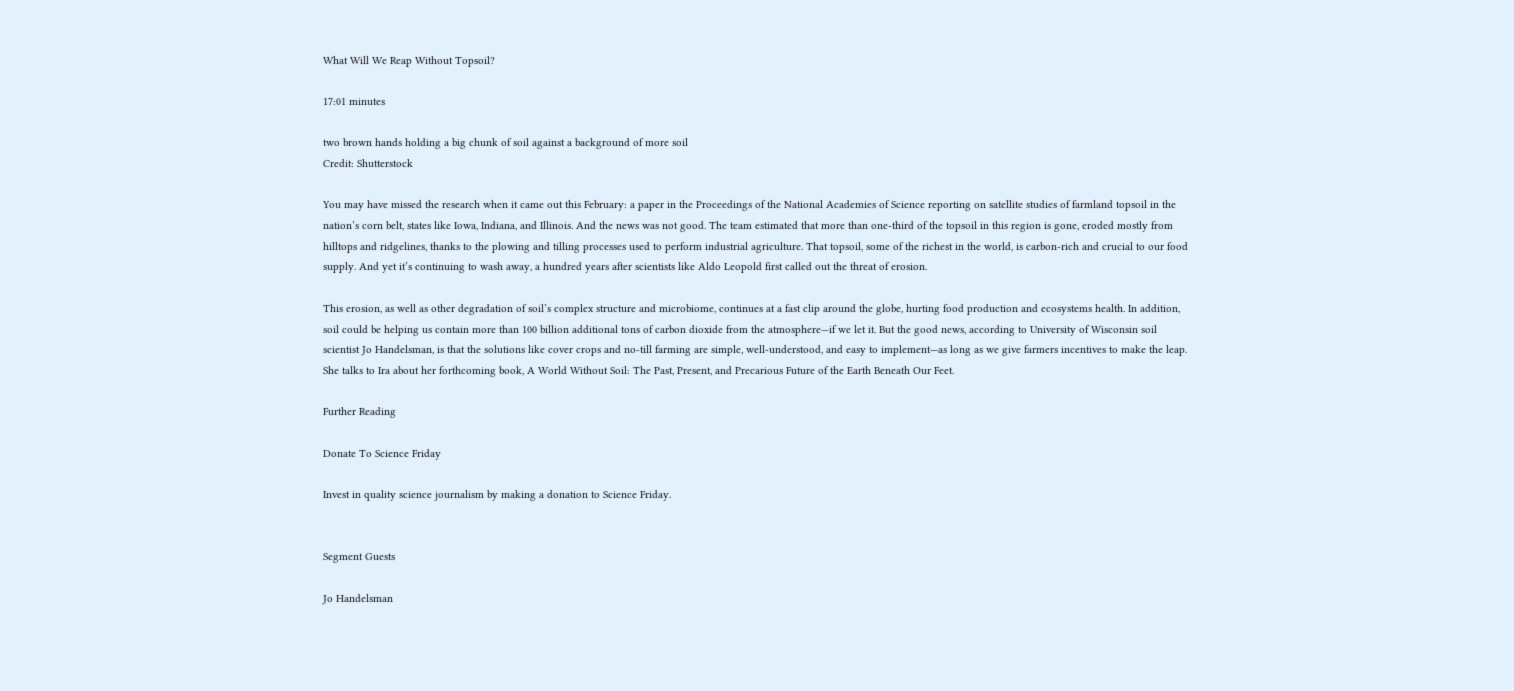What Will We Reap Without Topsoil?

17:01 minutes

two brown hands holding a big chunk of soil against a background of more soil
Credit: Shutterstock

You may have missed the research when it came out this February: a paper in the Proceedings of the National Academies of Science reporting on satellite studies of farmland topsoil in the nation’s corn belt, states like Iowa, Indiana, and Illinois. And the news was not good. The team estimated that more than one-third of the topsoil in this region is gone, eroded mostly from hilltops and ridgelines, thanks to the plowing and tilling processes used to perform industrial agriculture. That topsoil, some of the richest in the world, is carbon-rich and crucial to our food supply. And yet it’s continuing to wash away, a hundred years after scientists like Aldo Leopold first called out the threat of erosion.

This erosion, as well as other degradation of soil’s complex structure and microbiome, continues at a fast clip around the globe, hurting food production and ecosystems health. In addition, soil could be helping us contain more than 100 billion additional tons of carbon dioxide from the atmosphere—if we let it. But the good news, according to University of Wisconsin soil scientist Jo Handelsman, is that the solutions like cover crops and no-till farming are simple, well-understood, and easy to implement—as long as we give farmers incentives to make the leap. She talks to Ira about her forthcoming book, A World Without Soil: The Past, Present, and Precarious Future of the Earth Beneath Our Feet.

Further Reading

Donate To Science Friday

Invest in quality science journalism by making a donation to Science Friday.


Segment Guests

Jo Handelsman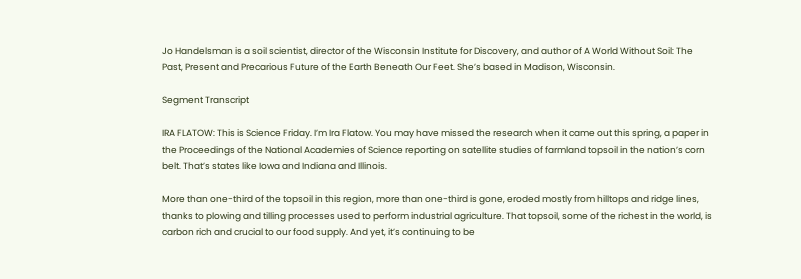Jo Handelsman is a soil scientist, director of the Wisconsin Institute for Discovery, and author of A World Without Soil: The Past, Present and Precarious Future of the Earth Beneath Our Feet. She’s based in Madison, Wisconsin.

Segment Transcript

IRA FLATOW: This is Science Friday. I’m Ira Flatow. You may have missed the research when it came out this spring, a paper in the Proceedings of the National Academies of Science reporting on satellite studies of farmland topsoil in the nation’s corn belt. That’s states like Iowa and Indiana and Illinois.

More than one-third of the topsoil in this region, more than one-third is gone, eroded mostly from hilltops and ridge lines, thanks to plowing and tilling processes used to perform industrial agriculture. That topsoil, some of the richest in the world, is carbon rich and crucial to our food supply. And yet, it’s continuing to be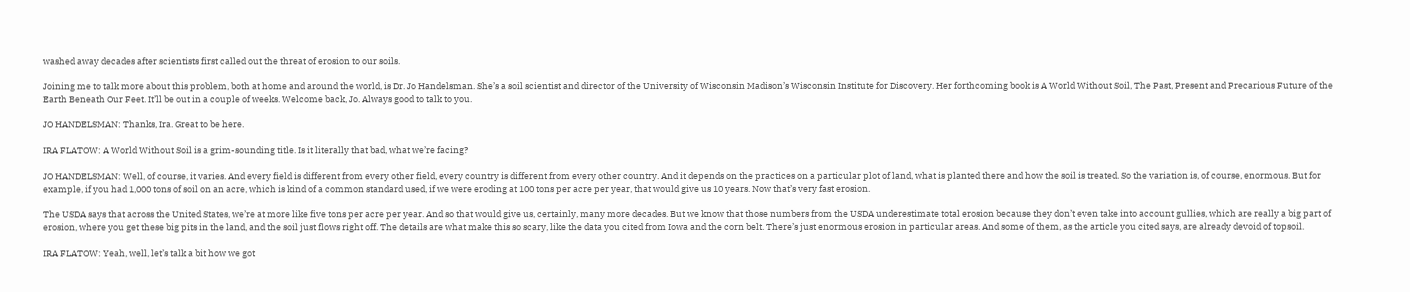washed away decades after scientists first called out the threat of erosion to our soils.

Joining me to talk more about this problem, both at home and around the world, is Dr. Jo Handelsman. She’s a soil scientist and director of the University of Wisconsin Madison’s Wisconsin Institute for Discovery. Her forthcoming book is A World Without Soil, The Past, Present and Precarious Future of the Earth Beneath Our Feet. It’ll be out in a couple of weeks. Welcome back, Jo. Always good to talk to you.

JO HANDELSMAN: Thanks, Ira. Great to be here.

IRA FLATOW: A World Without Soil is a grim-sounding title. Is it literally that bad, what we’re facing?

JO HANDELSMAN: Well, of course, it varies. And every field is different from every other field, every country is different from every other country. And it depends on the practices on a particular plot of land, what is planted there and how the soil is treated. So the variation is, of course, enormous. But for example, if you had 1,000 tons of soil on an acre, which is kind of a common standard used, if we were eroding at 100 tons per acre per year, that would give us 10 years. Now that’s very fast erosion.

The USDA says that across the United States, we’re at more like five tons per acre per year. And so that would give us, certainly, many more decades. But we know that those numbers from the USDA underestimate total erosion because they don’t even take into account gullies, which are really a big part of erosion, where you get these big pits in the land, and the soil just flows right off. The details are what make this so scary, like the data you cited from Iowa and the corn belt. There’s just enormous erosion in particular areas. And some of them, as the article you cited says, are already devoid of topsoil.

IRA FLATOW: Yeah, well, let’s talk a bit how we got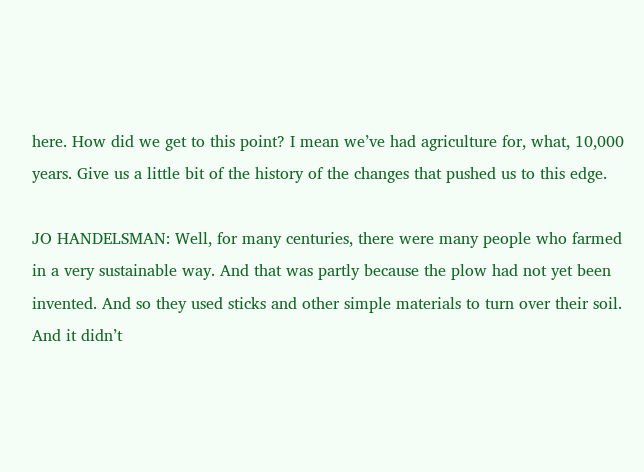here. How did we get to this point? I mean we’ve had agriculture for, what, 10,000 years. Give us a little bit of the history of the changes that pushed us to this edge.

JO HANDELSMAN: Well, for many centuries, there were many people who farmed in a very sustainable way. And that was partly because the plow had not yet been invented. And so they used sticks and other simple materials to turn over their soil. And it didn’t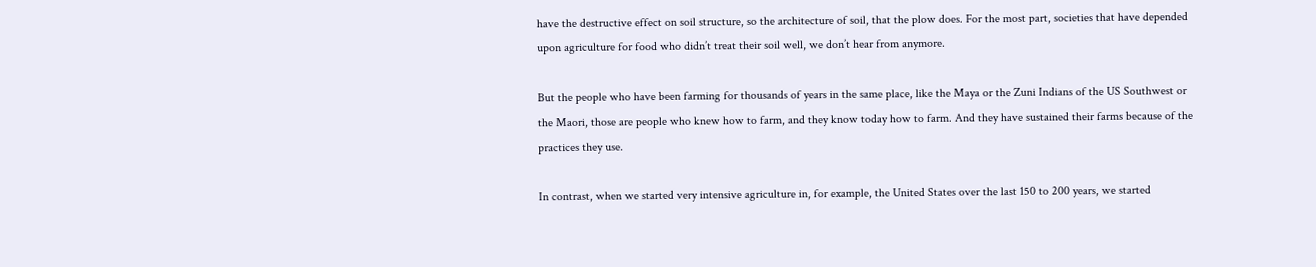have the destructive effect on soil structure, so the architecture of soil, that the plow does. For the most part, societies that have depended upon agriculture for food who didn’t treat their soil well, we don’t hear from anymore.

But the people who have been farming for thousands of years in the same place, like the Maya or the Zuni Indians of the US Southwest or the Maori, those are people who knew how to farm, and they know today how to farm. And they have sustained their farms because of the practices they use.

In contrast, when we started very intensive agriculture in, for example, the United States over the last 150 to 200 years, we started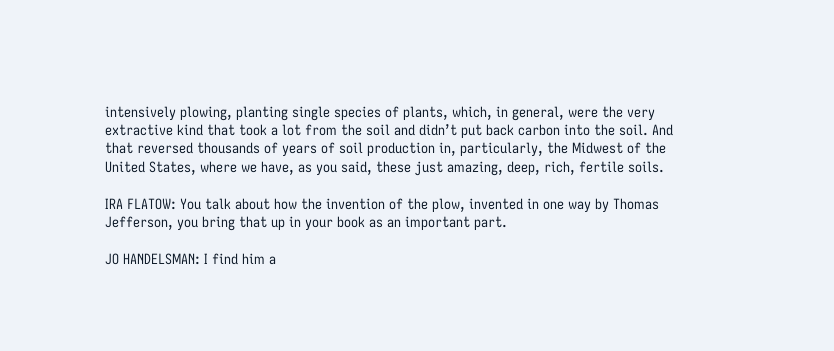intensively plowing, planting single species of plants, which, in general, were the very extractive kind that took a lot from the soil and didn’t put back carbon into the soil. And that reversed thousands of years of soil production in, particularly, the Midwest of the United States, where we have, as you said, these just amazing, deep, rich, fertile soils.

IRA FLATOW: You talk about how the invention of the plow, invented in one way by Thomas Jefferson, you bring that up in your book as an important part.

JO HANDELSMAN: I find him a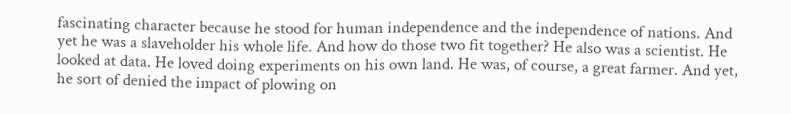fascinating character because he stood for human independence and the independence of nations. And yet he was a slaveholder his whole life. And how do those two fit together? He also was a scientist. He looked at data. He loved doing experiments on his own land. He was, of course, a great farmer. And yet, he sort of denied the impact of plowing on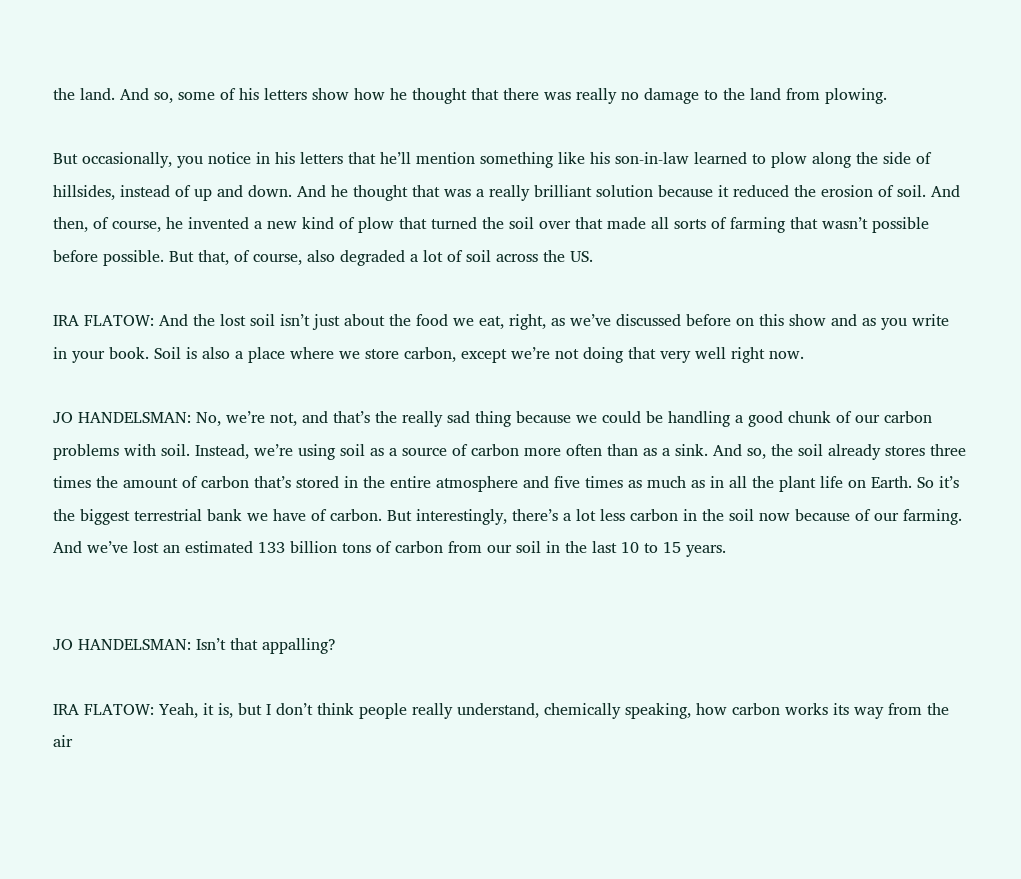the land. And so, some of his letters show how he thought that there was really no damage to the land from plowing.

But occasionally, you notice in his letters that he’ll mention something like his son-in-law learned to plow along the side of hillsides, instead of up and down. And he thought that was a really brilliant solution because it reduced the erosion of soil. And then, of course, he invented a new kind of plow that turned the soil over that made all sorts of farming that wasn’t possible before possible. But that, of course, also degraded a lot of soil across the US.

IRA FLATOW: And the lost soil isn’t just about the food we eat, right, as we’ve discussed before on this show and as you write in your book. Soil is also a place where we store carbon, except we’re not doing that very well right now.

JO HANDELSMAN: No, we’re not, and that’s the really sad thing because we could be handling a good chunk of our carbon problems with soil. Instead, we’re using soil as a source of carbon more often than as a sink. And so, the soil already stores three times the amount of carbon that’s stored in the entire atmosphere and five times as much as in all the plant life on Earth. So it’s the biggest terrestrial bank we have of carbon. But interestingly, there’s a lot less carbon in the soil now because of our farming. And we’ve lost an estimated 133 billion tons of carbon from our soil in the last 10 to 15 years.


JO HANDELSMAN: Isn’t that appalling?

IRA FLATOW: Yeah, it is, but I don’t think people really understand, chemically speaking, how carbon works its way from the air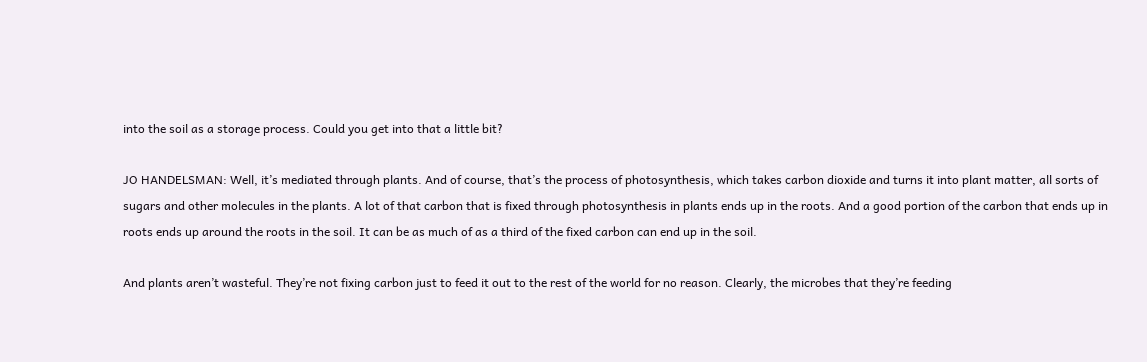into the soil as a storage process. Could you get into that a little bit?

JO HANDELSMAN: Well, it’s mediated through plants. And of course, that’s the process of photosynthesis, which takes carbon dioxide and turns it into plant matter, all sorts of sugars and other molecules in the plants. A lot of that carbon that is fixed through photosynthesis in plants ends up in the roots. And a good portion of the carbon that ends up in roots ends up around the roots in the soil. It can be as much of as a third of the fixed carbon can end up in the soil.

And plants aren’t wasteful. They’re not fixing carbon just to feed it out to the rest of the world for no reason. Clearly, the microbes that they’re feeding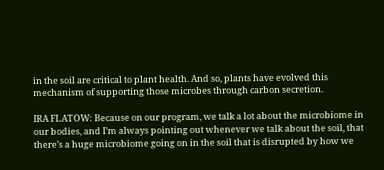in the soil are critical to plant health. And so, plants have evolved this mechanism of supporting those microbes through carbon secretion.

IRA FLATOW: Because on our program, we talk a lot about the microbiome in our bodies, and I’m always pointing out whenever we talk about the soil, that there’s a huge microbiome going on in the soil that is disrupted by how we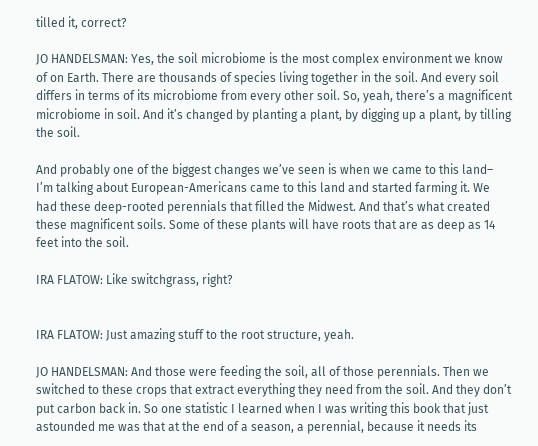tilled it, correct?

JO HANDELSMAN: Yes, the soil microbiome is the most complex environment we know of on Earth. There are thousands of species living together in the soil. And every soil differs in terms of its microbiome from every other soil. So, yeah, there’s a magnificent microbiome in soil. And it’s changed by planting a plant, by digging up a plant, by tilling the soil.

And probably one of the biggest changes we’ve seen is when we came to this land– I’m talking about European-Americans came to this land and started farming it. We had these deep-rooted perennials that filled the Midwest. And that’s what created these magnificent soils. Some of these plants will have roots that are as deep as 14 feet into the soil.

IRA FLATOW: Like switchgrass, right?


IRA FLATOW: Just amazing stuff to the root structure, yeah.

JO HANDELSMAN: And those were feeding the soil, all of those perennials. Then we switched to these crops that extract everything they need from the soil. And they don’t put carbon back in. So one statistic I learned when I was writing this book that just astounded me was that at the end of a season, a perennial, because it needs its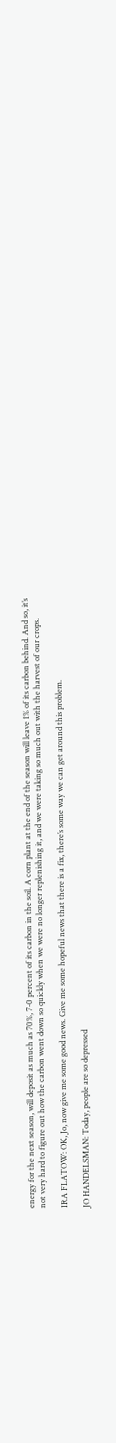energy for the next season, will deposit as much as 70%, 7-0 percent of its carbon in the soil. A corn plant at the end of the season will leave 1% of its carbon behind. And so, it’s not very hard to figure out how the carbon went down so quickly when we were no longer replenishing it, and we were taking so much out with the harvest of our crops.

IRA FLATOW: OK, Jo, now give me some good news. Give me some hopeful news that there is a fix, there’s some way we can get around this problem.

JO HANDELSMAN: Today, people are so depressed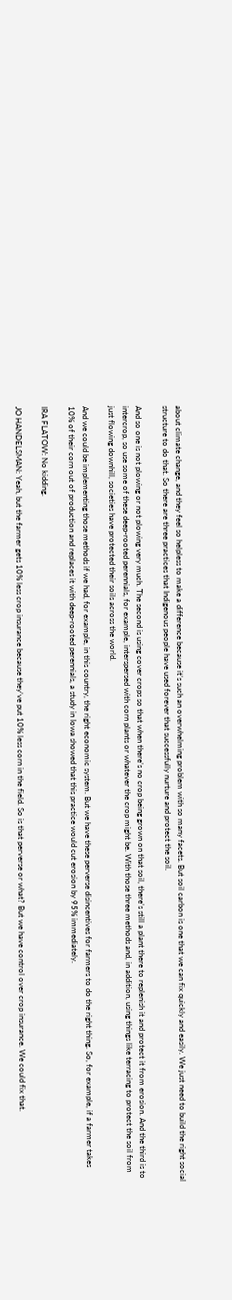about climate change, and they feel so helpless to make a difference because it’s such an overwhelming problem with so many facets. But soil carbon is one that we can fix quickly and easily. We just need to build the right social structure to do that. So there are three practices that Indigenous people have used forever that successfully nurture and protect the soil.

And so one is not plowing or not plowing very much. The second is using cover crops so that when there’s no crop being grown on that soil, there’s still a plant there to replenish it and protect it from erosion. And the third is to intercrop, so use some of these deep-rooted perennials, for example, interspersed with corn plants or whatever the crop might be. With those three methods and, in addition, using things like terracing to protect the soil from just flowing downhill, societies have protected their soils across the world.

And we could be implementing those methods if we had, for example, in this country, the right economic system. But we have these perverse disincentives for farmers to do the right thing. So, for example, if a farmer takes 10% of their corn out of production and replaces it with deep-rooted perennials, a study in Iowa showed that this practice would cut erosion by 95% immediately.

IRA FLATOW: No kidding.

JO HANDELSMAN: Yeah, but the farmer gets 10% less crop insurance because they’ve put 10% less corn in the field. So is that perverse or what? But we have control over crop insurance. We could fix that.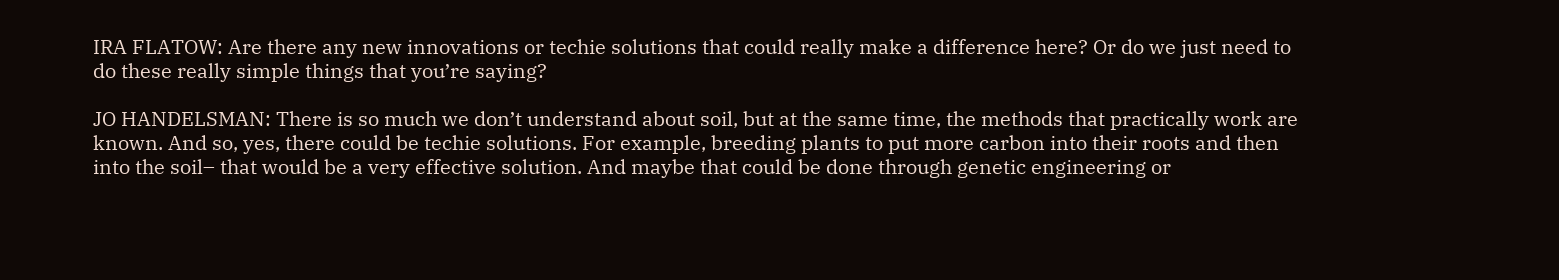IRA FLATOW: Are there any new innovations or techie solutions that could really make a difference here? Or do we just need to do these really simple things that you’re saying?

JO HANDELSMAN: There is so much we don’t understand about soil, but at the same time, the methods that practically work are known. And so, yes, there could be techie solutions. For example, breeding plants to put more carbon into their roots and then into the soil– that would be a very effective solution. And maybe that could be done through genetic engineering or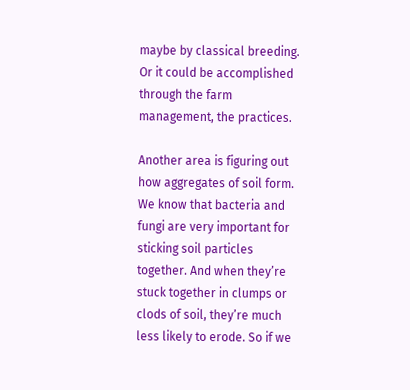maybe by classical breeding. Or it could be accomplished through the farm management, the practices.

Another area is figuring out how aggregates of soil form. We know that bacteria and fungi are very important for sticking soil particles together. And when they’re stuck together in clumps or clods of soil, they’re much less likely to erode. So if we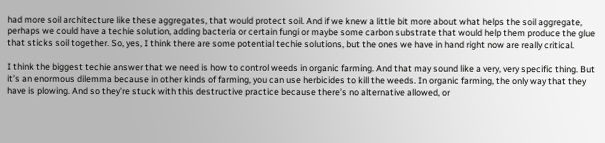had more soil architecture like these aggregates, that would protect soil. And if we knew a little bit more about what helps the soil aggregate, perhaps we could have a techie solution, adding bacteria or certain fungi or maybe some carbon substrate that would help them produce the glue that sticks soil together. So, yes, I think there are some potential techie solutions, but the ones we have in hand right now are really critical.

I think the biggest techie answer that we need is how to control weeds in organic farming. And that may sound like a very, very specific thing. But it’s an enormous dilemma because in other kinds of farming, you can use herbicides to kill the weeds. In organic farming, the only way that they have is plowing. And so they’re stuck with this destructive practice because there’s no alternative allowed, or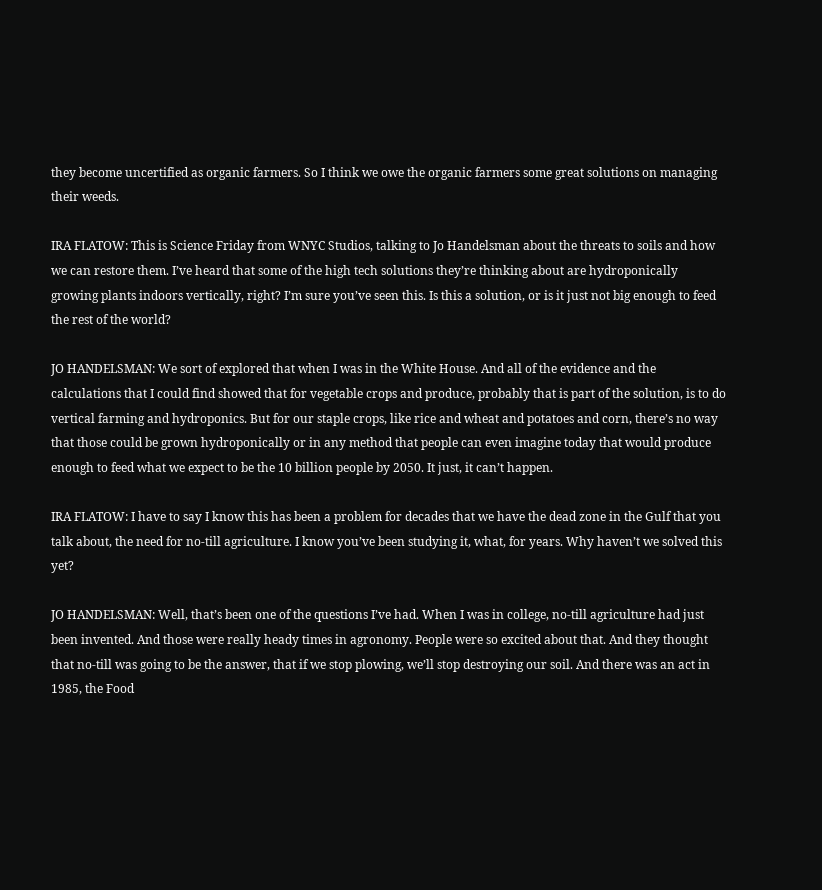they become uncertified as organic farmers. So I think we owe the organic farmers some great solutions on managing their weeds.

IRA FLATOW: This is Science Friday from WNYC Studios, talking to Jo Handelsman about the threats to soils and how we can restore them. I’ve heard that some of the high tech solutions they’re thinking about are hydroponically growing plants indoors vertically, right? I’m sure you’ve seen this. Is this a solution, or is it just not big enough to feed the rest of the world?

JO HANDELSMAN: We sort of explored that when I was in the White House. And all of the evidence and the calculations that I could find showed that for vegetable crops and produce, probably that is part of the solution, is to do vertical farming and hydroponics. But for our staple crops, like rice and wheat and potatoes and corn, there’s no way that those could be grown hydroponically or in any method that people can even imagine today that would produce enough to feed what we expect to be the 10 billion people by 2050. It just, it can’t happen.

IRA FLATOW: I have to say I know this has been a problem for decades that we have the dead zone in the Gulf that you talk about, the need for no-till agriculture. I know you’ve been studying it, what, for years. Why haven’t we solved this yet?

JO HANDELSMAN: Well, that’s been one of the questions I’ve had. When I was in college, no-till agriculture had just been invented. And those were really heady times in agronomy. People were so excited about that. And they thought that no-till was going to be the answer, that if we stop plowing, we’ll stop destroying our soil. And there was an act in 1985, the Food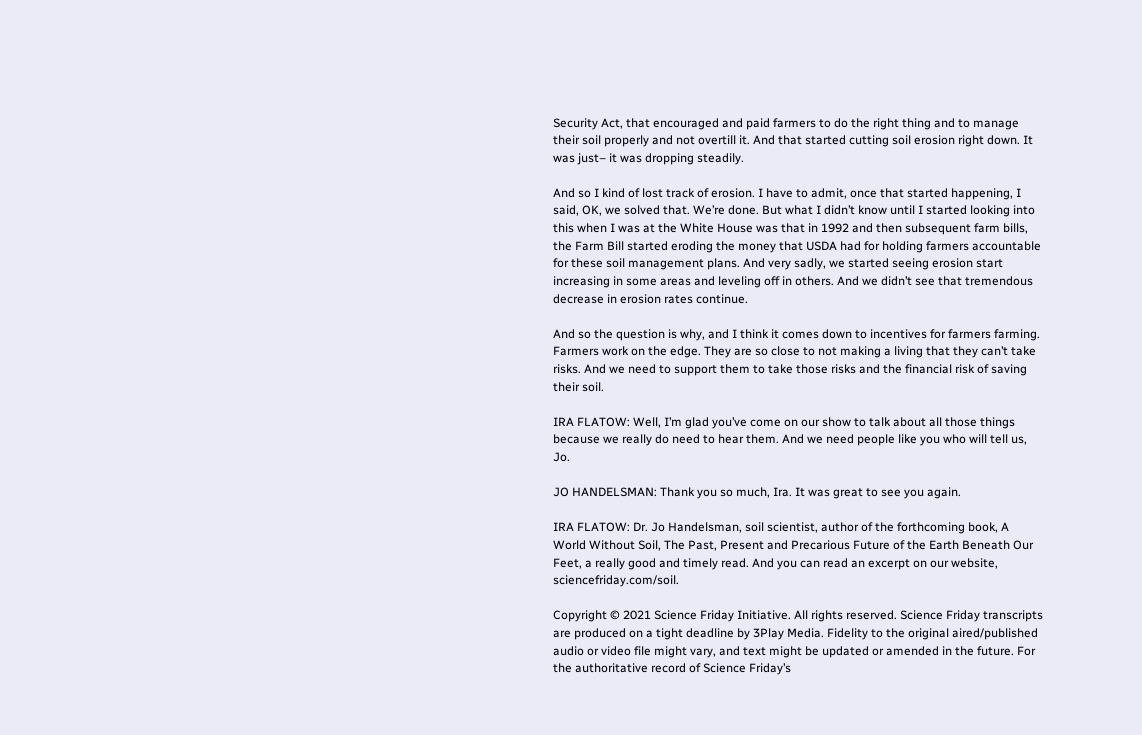Security Act, that encouraged and paid farmers to do the right thing and to manage their soil properly and not overtill it. And that started cutting soil erosion right down. It was just– it was dropping steadily.

And so I kind of lost track of erosion. I have to admit, once that started happening, I said, OK, we solved that. We’re done. But what I didn’t know until I started looking into this when I was at the White House was that in 1992 and then subsequent farm bills, the Farm Bill started eroding the money that USDA had for holding farmers accountable for these soil management plans. And very sadly, we started seeing erosion start increasing in some areas and leveling off in others. And we didn’t see that tremendous decrease in erosion rates continue.

And so the question is why, and I think it comes down to incentives for farmers farming. Farmers work on the edge. They are so close to not making a living that they can’t take risks. And we need to support them to take those risks and the financial risk of saving their soil.

IRA FLATOW: Well, I’m glad you’ve come on our show to talk about all those things because we really do need to hear them. And we need people like you who will tell us, Jo.

JO HANDELSMAN: Thank you so much, Ira. It was great to see you again.

IRA FLATOW: Dr. Jo Handelsman, soil scientist, author of the forthcoming book, A World Without Soil, The Past, Present and Precarious Future of the Earth Beneath Our Feet, a really good and timely read. And you can read an excerpt on our website, sciencefriday.com/soil.

Copyright © 2021 Science Friday Initiative. All rights reserved. Science Friday transcripts are produced on a tight deadline by 3Play Media. Fidelity to the original aired/published audio or video file might vary, and text might be updated or amended in the future. For the authoritative record of Science Friday’s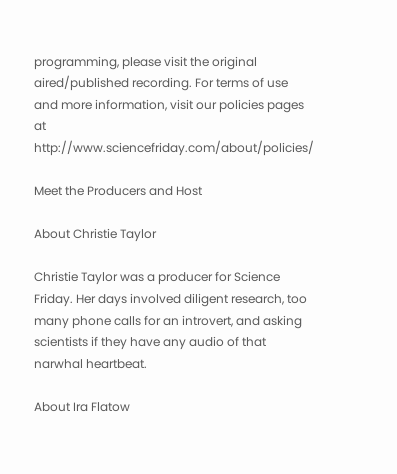programming, please visit the original aired/published recording. For terms of use and more information, visit our policies pages at http://www.sciencefriday.com/about/policies/

Meet the Producers and Host

About Christie Taylor

Christie Taylor was a producer for Science Friday. Her days involved diligent research, too many phone calls for an introvert, and asking scientists if they have any audio of that narwhal heartbeat.

About Ira Flatow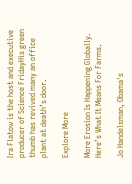Ira Flatow is the host and executive producer of Science FridayHis green thumb has revived many an office plant at death’s door.

Explore More

More Erosion Is Happening Globally. Here’s What It Means For Farms.

Jo Handelsman, Obama's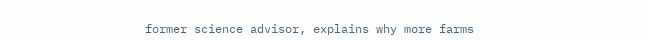former science advisor, explains why more farms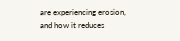are experiencing erosion, and how it reduces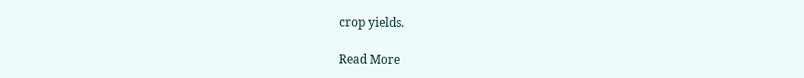crop yields.

Read More